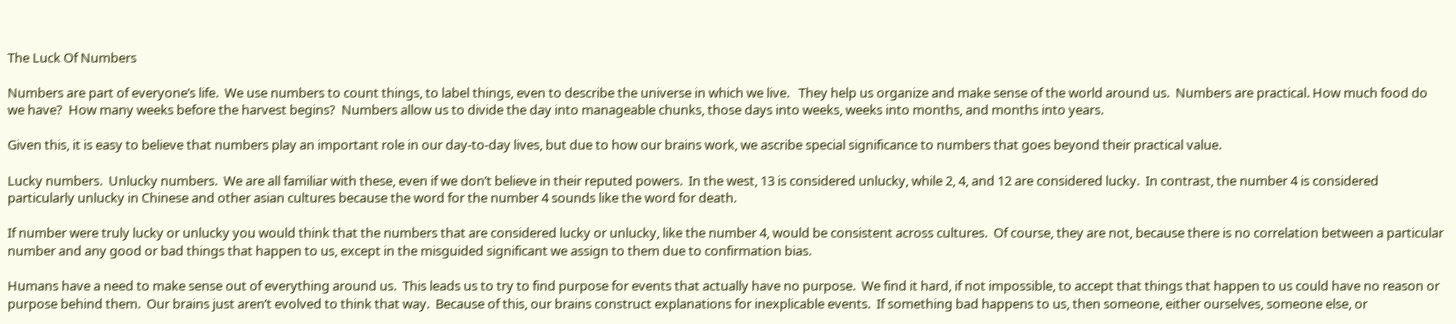The Luck Of Numbers

Numbers are part of everyone’s life.  We use numbers to count things, to label things, even to describe the universe in which we live.   They help us organize and make sense of the world around us.  Numbers are practical. How much food do we have?  How many weeks before the harvest begins?  Numbers allow us to divide the day into manageable chunks, those days into weeks, weeks into months, and months into years.

Given this, it is easy to believe that numbers play an important role in our day-to-day lives, but due to how our brains work, we ascribe special significance to numbers that goes beyond their practical value.

Lucky numbers.  Unlucky numbers.  We are all familiar with these, even if we don’t believe in their reputed powers.  In the west, 13 is considered unlucky, while 2, 4, and 12 are considered lucky.  In contrast, the number 4 is considered particularly unlucky in Chinese and other asian cultures because the word for the number 4 sounds like the word for death.

If number were truly lucky or unlucky you would think that the numbers that are considered lucky or unlucky, like the number 4, would be consistent across cultures.  Of course, they are not, because there is no correlation between a particular number and any good or bad things that happen to us, except in the misguided significant we assign to them due to confirmation bias.

Humans have a need to make sense out of everything around us.  This leads us to try to find purpose for events that actually have no purpose.  We find it hard, if not impossible, to accept that things that happen to us could have no reason or purpose behind them.  Our brains just aren’t evolved to think that way.  Because of this, our brains construct explanations for inexplicable events.  If something bad happens to us, then someone, either ourselves, someone else, or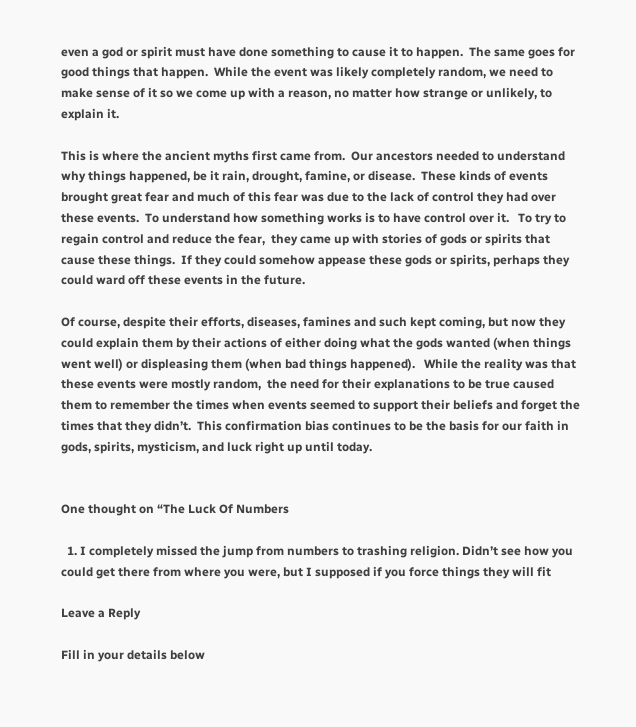even a god or spirit must have done something to cause it to happen.  The same goes for good things that happen.  While the event was likely completely random, we need to make sense of it so we come up with a reason, no matter how strange or unlikely, to explain it.

This is where the ancient myths first came from.  Our ancestors needed to understand why things happened, be it rain, drought, famine, or disease.  These kinds of events brought great fear and much of this fear was due to the lack of control they had over these events.  To understand how something works is to have control over it.   To try to regain control and reduce the fear,  they came up with stories of gods or spirits that cause these things.  If they could somehow appease these gods or spirits, perhaps they could ward off these events in the future.

Of course, despite their efforts, diseases, famines and such kept coming, but now they could explain them by their actions of either doing what the gods wanted (when things went well) or displeasing them (when bad things happened).   While the reality was that these events were mostly random,  the need for their explanations to be true caused them to remember the times when events seemed to support their beliefs and forget the times that they didn’t.  This confirmation bias continues to be the basis for our faith in gods, spirits, mysticism, and luck right up until today.


One thought on “The Luck Of Numbers

  1. I completely missed the jump from numbers to trashing religion. Didn’t see how you could get there from where you were, but I supposed if you force things they will fit

Leave a Reply

Fill in your details below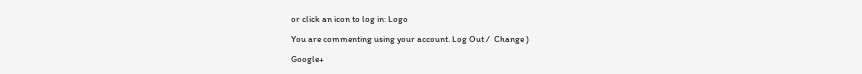or click an icon to log in: Logo

You are commenting using your account. Log Out /  Change )

Google+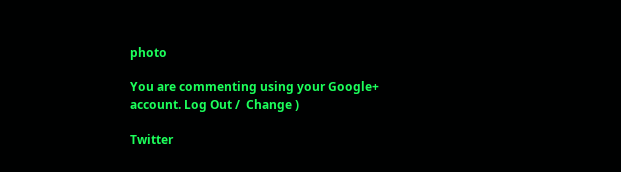photo

You are commenting using your Google+ account. Log Out /  Change )

Twitter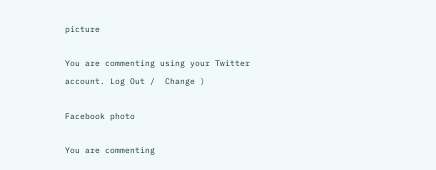picture

You are commenting using your Twitter account. Log Out /  Change )

Facebook photo

You are commenting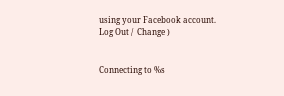using your Facebook account. Log Out /  Change )


Connecting to %s